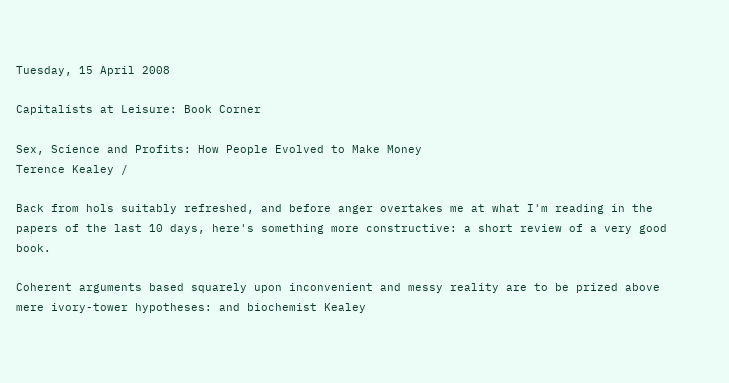Tuesday, 15 April 2008

Capitalists at Leisure: Book Corner

Sex, Science and Profits: How People Evolved to Make Money
Terence Kealey /

Back from hols suitably refreshed, and before anger overtakes me at what I'm reading in the papers of the last 10 days, here's something more constructive: a short review of a very good book.

Coherent arguments based squarely upon inconvenient and messy reality are to be prized above mere ivory-tower hypotheses: and biochemist Kealey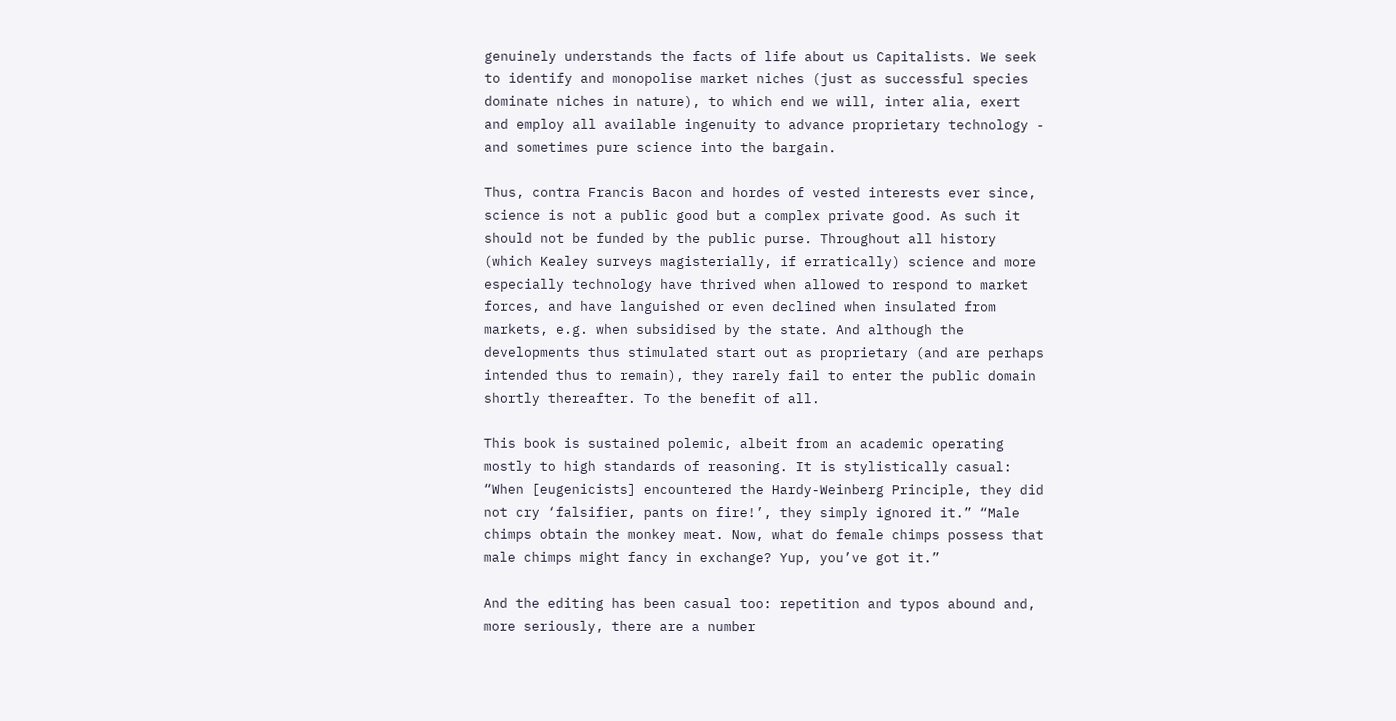genuinely understands the facts of life about us Capitalists. We seek to identify and monopolise market niches (just as successful species dominate niches in nature), to which end we will, inter alia, exert and employ all available ingenuity to advance proprietary technology - and sometimes pure science into the bargain.

Thus, contra Francis Bacon and hordes of vested interests ever since, science is not a public good but a complex private good. As such it should not be funded by the public purse. Throughout all history (which Kealey surveys magisterially, if erratically) science and more especially technology have thrived when allowed to respond to market forces, and have languished or even declined when insulated from markets, e.g. when subsidised by the state. And although the developments thus stimulated start out as proprietary (and are perhaps intended thus to remain), they rarely fail to enter the public domain shortly thereafter. To the benefit of all.

This book is sustained polemic, albeit from an academic operating mostly to high standards of reasoning. It is stylistically casual: “When [eugenicists] encountered the Hardy-Weinberg Principle, they did not cry ‘falsifier, pants on fire!’, they simply ignored it.” “Male chimps obtain the monkey meat. Now, what do female chimps possess that male chimps might fancy in exchange? Yup, you’ve got it.”

And the editing has been casual too: repetition and typos abound and, more seriously, there are a number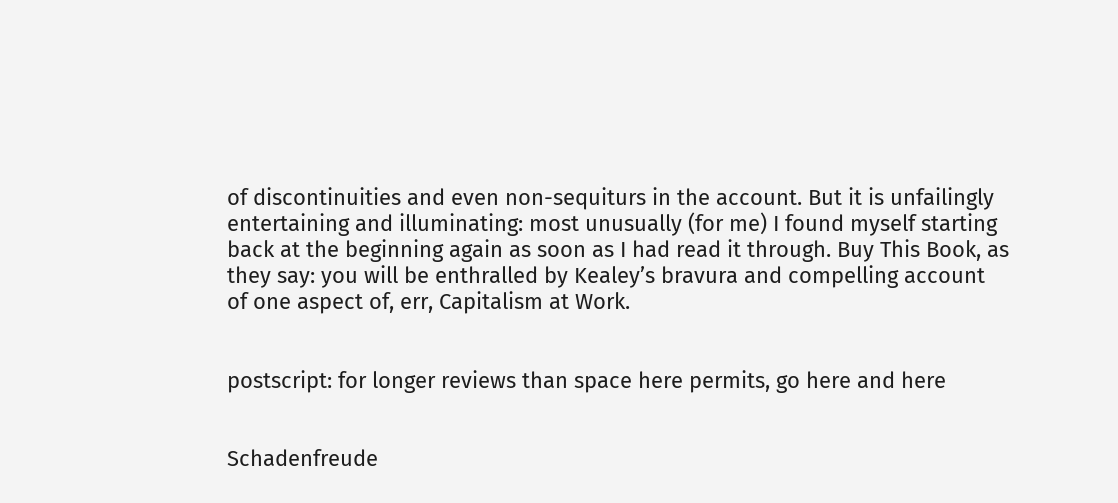of discontinuities and even non-sequiturs in the account. But it is unfailingly entertaining and illuminating: most unusually (for me) I found myself starting back at the beginning again as soon as I had read it through. Buy This Book, as they say: you will be enthralled by Kealey’s bravura and compelling account of one aspect of, err, Capitalism at Work.


postscript: for longer reviews than space here permits, go here and here


Schadenfreude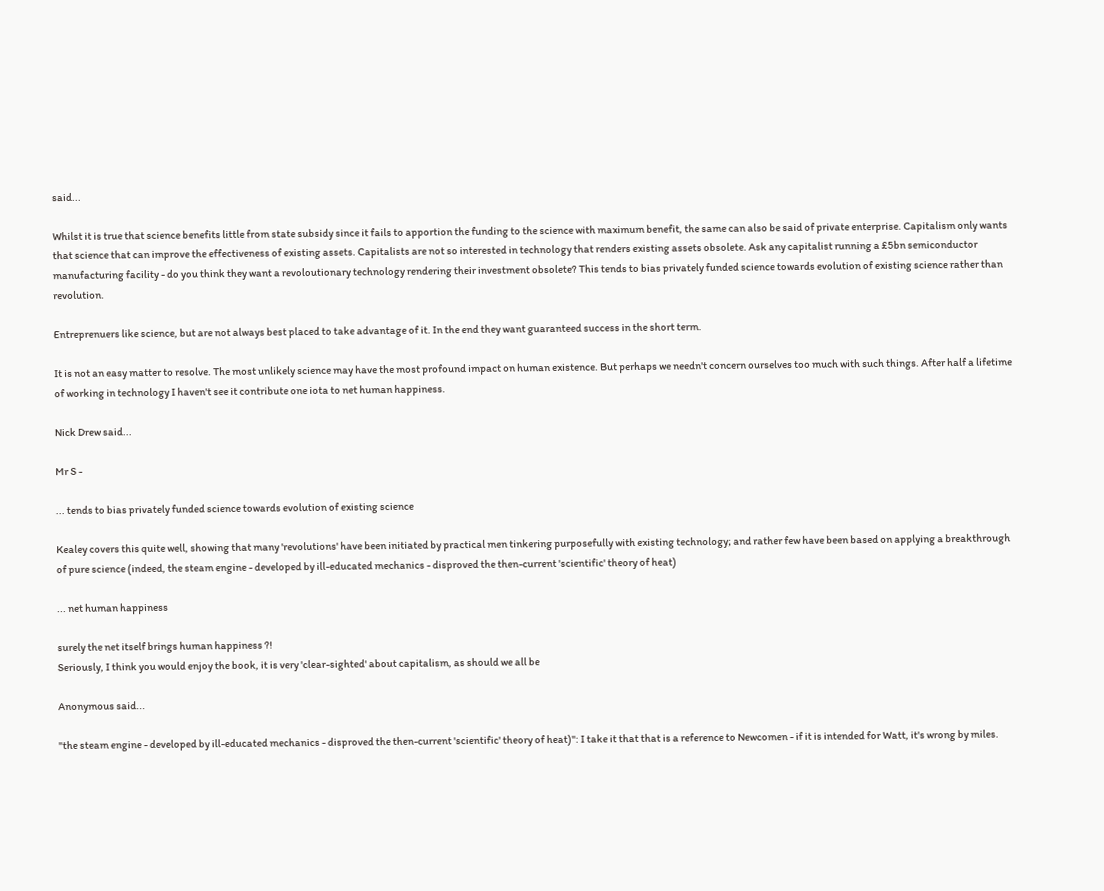said...

Whilst it is true that science benefits little from state subsidy since it fails to apportion the funding to the science with maximum benefit, the same can also be said of private enterprise. Capitalism only wants that science that can improve the effectiveness of existing assets. Capitalists are not so interested in technology that renders existing assets obsolete. Ask any capitalist running a £5bn semiconductor manufacturing facility - do you think they want a revoloutionary technology rendering their investment obsolete? This tends to bias privately funded science towards evolution of existing science rather than revolution.

Entreprenuers like science, but are not always best placed to take advantage of it. In the end they want guaranteed success in the short term.

It is not an easy matter to resolve. The most unlikely science may have the most profound impact on human existence. But perhaps we needn't concern ourselves too much with such things. After half a lifetime of working in technology I haven't see it contribute one iota to net human happiness.

Nick Drew said...

Mr S -

... tends to bias privately funded science towards evolution of existing science

Kealey covers this quite well, showing that many 'revolutions' have been initiated by practical men tinkering purposefully with existing technology; and rather few have been based on applying a breakthrough of pure science (indeed, the steam engine - developed by ill-educated mechanics - disproved the then-current 'scientific' theory of heat)

... net human happiness

surely the net itself brings human happiness ?!
Seriously, I think you would enjoy the book, it is very 'clear-sighted' about capitalism, as should we all be

Anonymous said...

"the steam engine - developed by ill-educated mechanics - disproved the then-current 'scientific' theory of heat)": I take it that that is a reference to Newcomen - if it is intended for Watt, it's wrong by miles.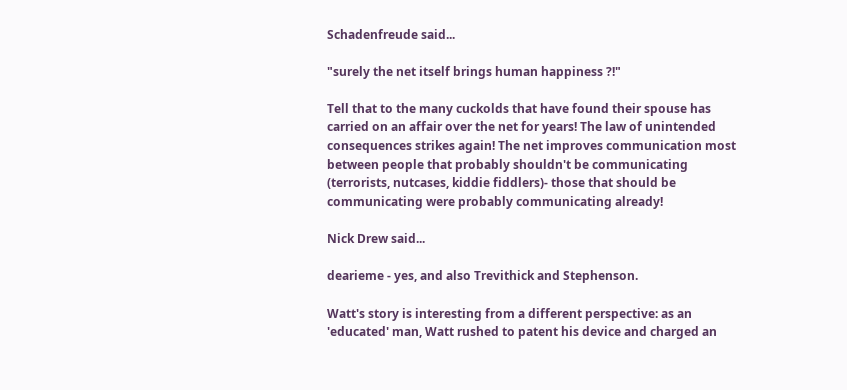Schadenfreude said...

"surely the net itself brings human happiness ?!"

Tell that to the many cuckolds that have found their spouse has carried on an affair over the net for years! The law of unintended consequences strikes again! The net improves communication most between people that probably shouldn't be communicating (terrorists, nutcases, kiddie fiddlers)- those that should be communicating were probably communicating already!

Nick Drew said...

dearieme - yes, and also Trevithick and Stephenson.

Watt's story is interesting from a different perspective: as an 'educated' man, Watt rushed to patent his device and charged an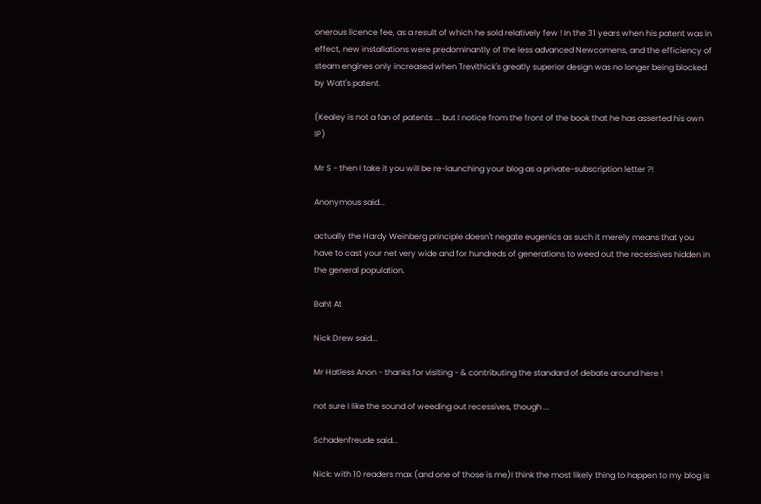onerous licence fee, as a result of which he sold relatively few ! In the 31 years when his patent was in effect, new installations were predominantly of the less advanced Newcomens, and the efficiency of steam engines only increased when Trevithick's greatly superior design was no longer being blocked by Watt's patent.

(Kealey is not a fan of patents ... but I notice from the front of the book that he has asserted his own IP)

Mr S - then I take it you will be re-launching your blog as a private-subscription letter ?!

Anonymous said...

actually the Hardy Weinberg principle doesn't negate eugenics as such it merely means that you have to cast your net very wide and for hundreds of generations to weed out the recessives hidden in the general population.

Baht At

Nick Drew said...

Mr Hatless Anon - thanks for visiting - & contributing the standard of debate around here !

not sure I like the sound of weeding out recessives, though ...

Schadenfreude said...

Nick: with 10 readers max (and one of those is me)I think the most likely thing to happen to my blog is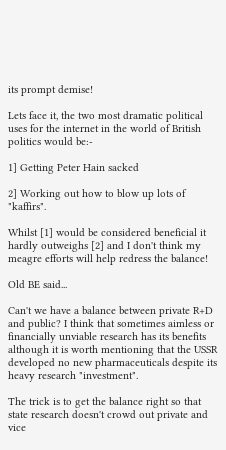its prompt demise!

Lets face it, the two most dramatic political uses for the internet in the world of British politics would be:-

1] Getting Peter Hain sacked

2] Working out how to blow up lots of "kaffirs".

Whilst [1] would be considered beneficial it hardly outweighs [2] and I don't think my meagre efforts will help redress the balance!

Old BE said...

Can't we have a balance between private R+D and public? I think that sometimes aimless or financially unviable research has its benefits although it is worth mentioning that the USSR developed no new pharmaceuticals despite its heavy research "investment".

The trick is to get the balance right so that state research doesn't crowd out private and vice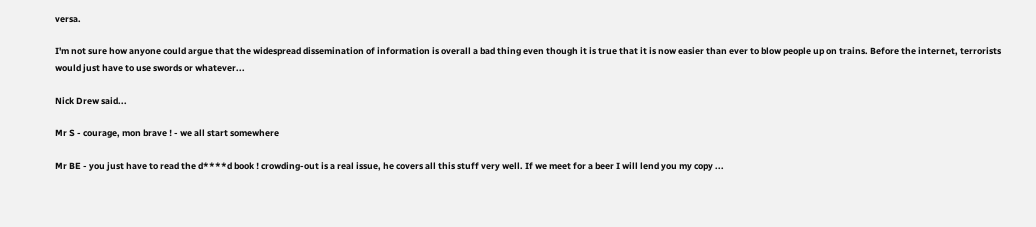versa.

I'm not sure how anyone could argue that the widespread dissemination of information is overall a bad thing even though it is true that it is now easier than ever to blow people up on trains. Before the internet, terrorists would just have to use swords or whatever...

Nick Drew said...

Mr S - courage, mon brave ! - we all start somewhere

Mr BE - you just have to read the d****d book ! crowding-out is a real issue, he covers all this stuff very well. If we meet for a beer I will lend you my copy ...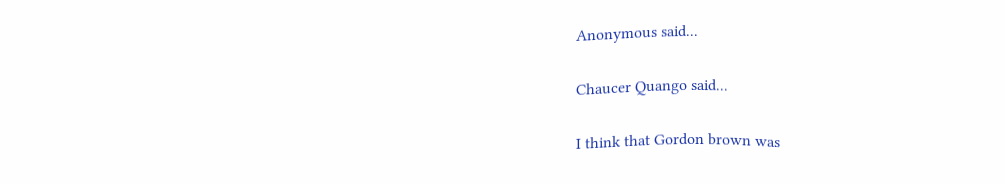Anonymous said...

Chaucer Quango said...

I think that Gordon brown was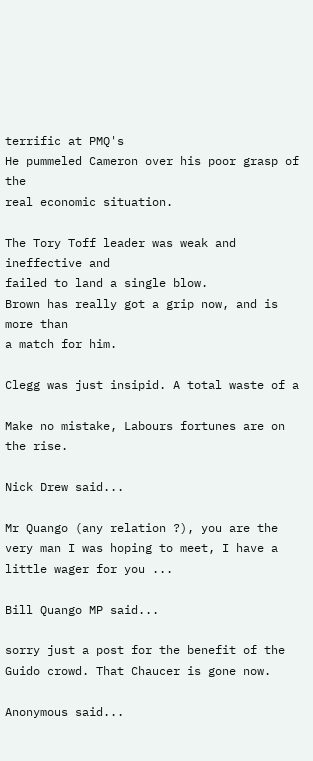terrific at PMQ's
He pummeled Cameron over his poor grasp of the
real economic situation.

The Tory Toff leader was weak and ineffective and
failed to land a single blow.
Brown has really got a grip now, and is more than
a match for him.

Clegg was just insipid. A total waste of a

Make no mistake, Labours fortunes are on the rise.

Nick Drew said...

Mr Quango (any relation ?), you are the very man I was hoping to meet, I have a little wager for you ...

Bill Quango MP said...

sorry just a post for the benefit of the Guido crowd. That Chaucer is gone now.

Anonymous said...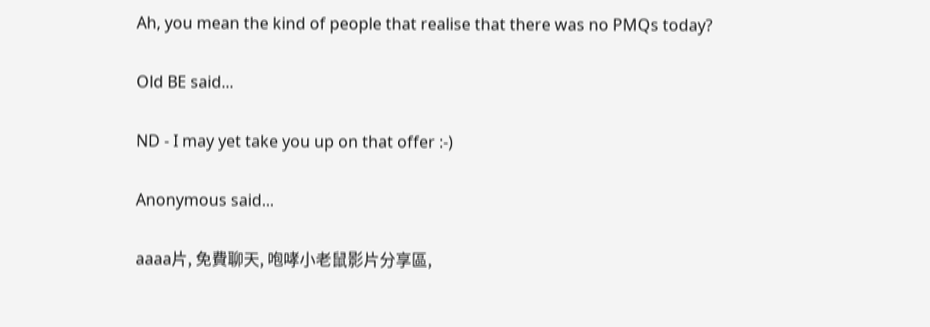Ah, you mean the kind of people that realise that there was no PMQs today?

Old BE said...

ND - I may yet take you up on that offer :-)

Anonymous said...

aaaa片, 免費聊天, 咆哮小老鼠影片分享區,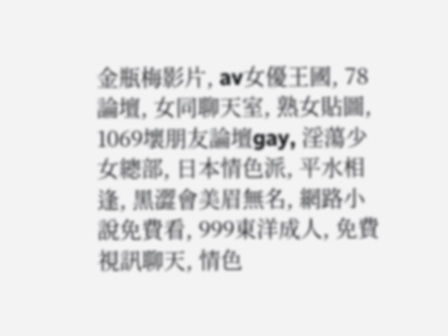金瓶梅影片, av女優王國, 78論壇, 女同聊天室, 熟女貼圖, 1069壞朋友論壇gay, 淫蕩少女總部, 日本情色派, 平水相逢, 黑澀會美眉無名, 網路小說免費看, 999東洋成人, 免費視訊聊天, 情色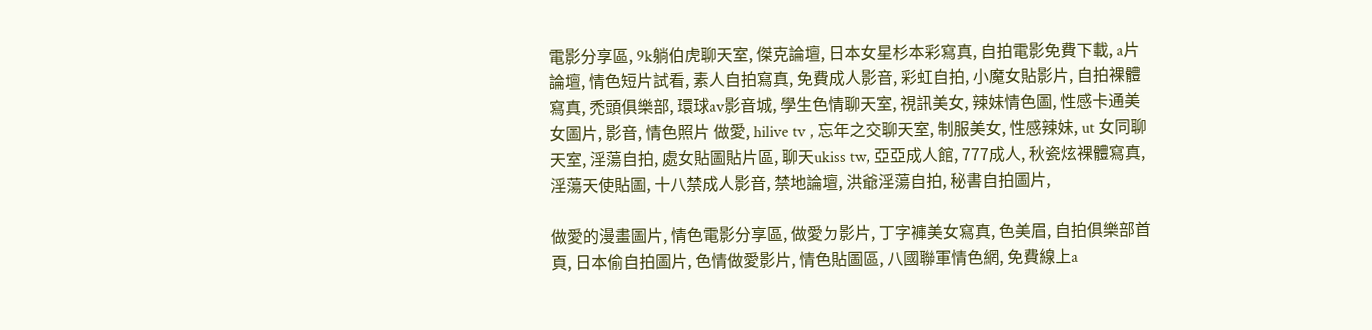電影分享區, 9k躺伯虎聊天室, 傑克論壇, 日本女星杉本彩寫真, 自拍電影免費下載, a片論壇, 情色短片試看, 素人自拍寫真, 免費成人影音, 彩虹自拍, 小魔女貼影片, 自拍裸體寫真, 禿頭俱樂部, 環球av影音城, 學生色情聊天室, 視訊美女, 辣妹情色圖, 性感卡通美女圖片, 影音, 情色照片 做愛, hilive tv , 忘年之交聊天室, 制服美女, 性感辣妹, ut 女同聊天室, 淫蕩自拍, 處女貼圖貼片區, 聊天ukiss tw, 亞亞成人館, 777成人, 秋瓷炫裸體寫真, 淫蕩天使貼圖, 十八禁成人影音, 禁地論壇, 洪爺淫蕩自拍, 秘書自拍圖片,

做愛的漫畫圖片, 情色電影分享區, 做愛ㄉ影片, 丁字褲美女寫真, 色美眉, 自拍俱樂部首頁, 日本偷自拍圖片, 色情做愛影片, 情色貼圖區, 八國聯軍情色網, 免費線上a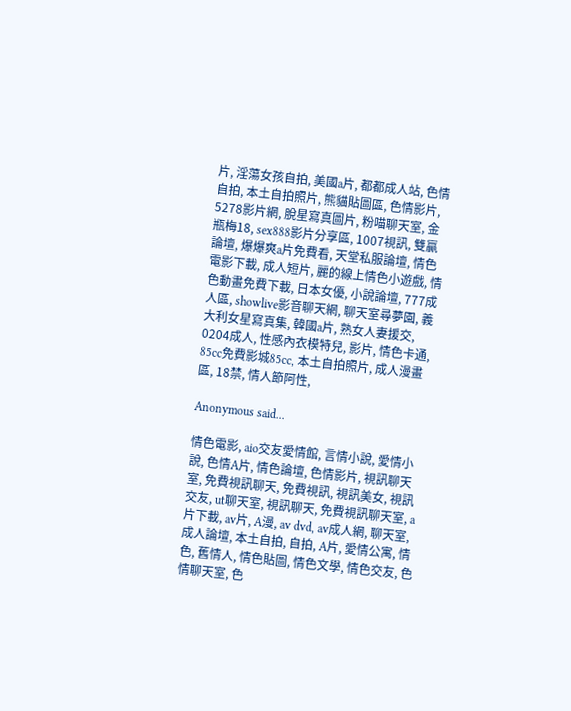片, 淫蕩女孩自拍, 美國a片, 都都成人站, 色情自拍, 本土自拍照片, 熊貓貼圖區, 色情影片, 5278影片網, 脫星寫真圖片, 粉喵聊天室, 金瓶梅18, sex888影片分享區, 1007視訊, 雙贏論壇, 爆爆爽a片免費看, 天堂私服論壇, 情色電影下載, 成人短片, 麗的線上情色小遊戲, 情色動畫免費下載, 日本女優, 小說論壇, 777成人區, showlive影音聊天網, 聊天室尋夢園, 義大利女星寫真集, 韓國a片, 熟女人妻援交, 0204成人, 性感內衣模特兒, 影片, 情色卡通, 85cc免費影城85cc, 本土自拍照片, 成人漫畫區, 18禁, 情人節阿性,

Anonymous said...

情色電影, aio交友愛情館, 言情小說, 愛情小說, 色情A片, 情色論壇, 色情影片, 視訊聊天室, 免費視訊聊天, 免費視訊, 視訊美女, 視訊交友, ut聊天室, 視訊聊天, 免費視訊聊天室, a片下載, av片, A漫, av dvd, av成人網, 聊天室, 成人論壇, 本土自拍, 自拍, A片, 愛情公寓, 情色, 舊情人, 情色貼圖, 情色文學, 情色交友, 色情聊天室, 色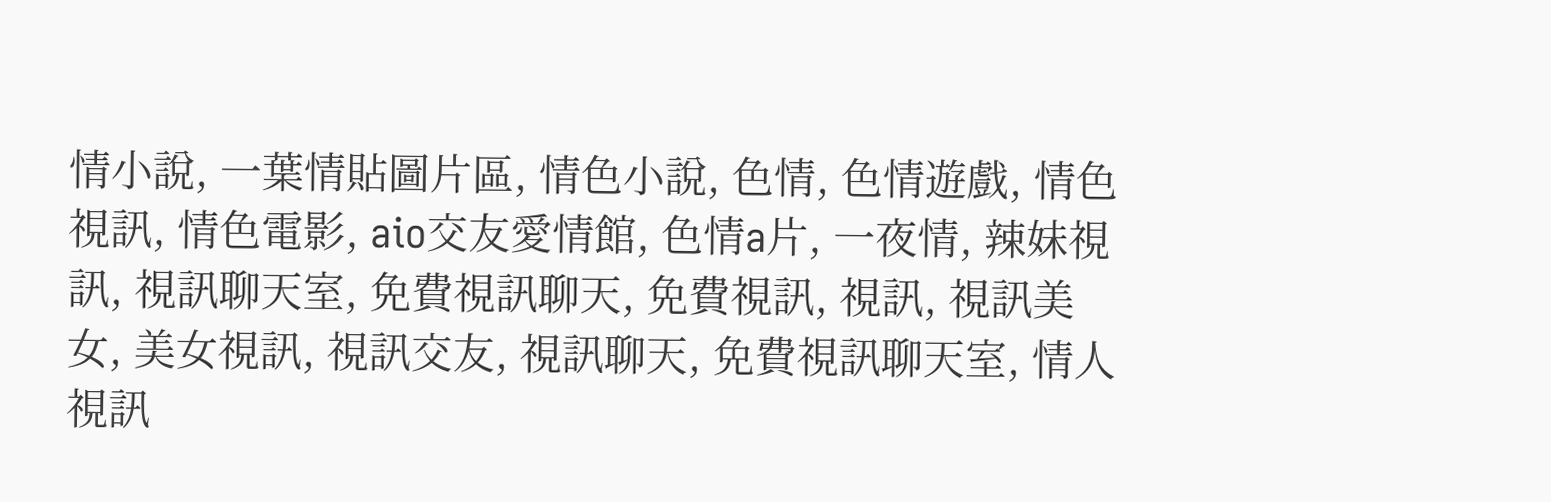情小說, 一葉情貼圖片區, 情色小說, 色情, 色情遊戲, 情色視訊, 情色電影, aio交友愛情館, 色情a片, 一夜情, 辣妹視訊, 視訊聊天室, 免費視訊聊天, 免費視訊, 視訊, 視訊美女, 美女視訊, 視訊交友, 視訊聊天, 免費視訊聊天室, 情人視訊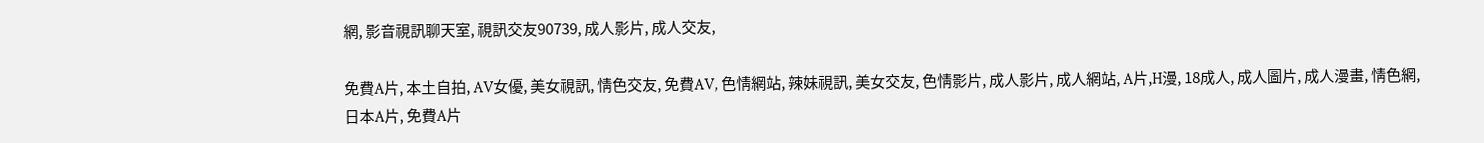網, 影音視訊聊天室, 視訊交友90739, 成人影片, 成人交友,

免費A片, 本土自拍, AV女優, 美女視訊, 情色交友, 免費AV, 色情網站, 辣妹視訊, 美女交友, 色情影片, 成人影片, 成人網站, A片,H漫, 18成人, 成人圖片, 成人漫畫, 情色網, 日本A片, 免費A片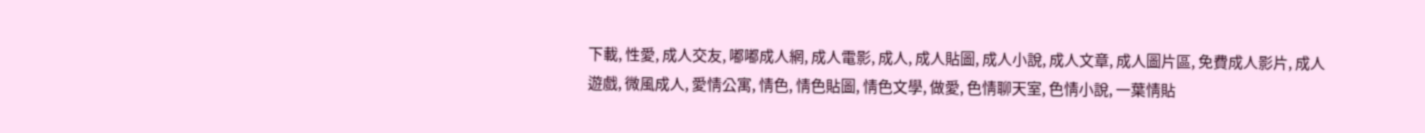下載, 性愛, 成人交友, 嘟嘟成人網, 成人電影, 成人, 成人貼圖, 成人小說, 成人文章, 成人圖片區, 免費成人影片, 成人遊戲, 微風成人, 愛情公寓, 情色, 情色貼圖, 情色文學, 做愛, 色情聊天室, 色情小說, 一葉情貼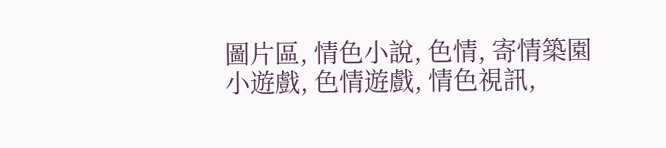圖片區, 情色小說, 色情, 寄情築園小遊戲, 色情遊戲, 情色視訊,